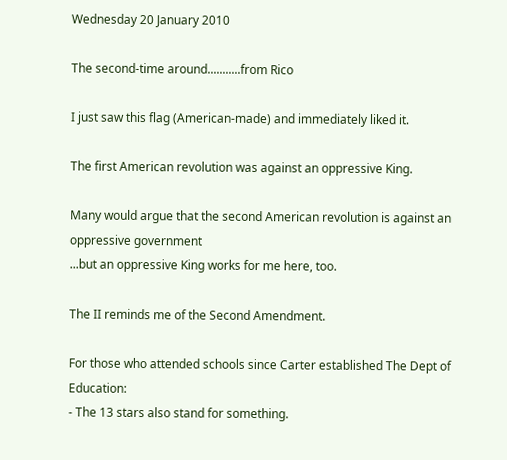Wednesday 20 January 2010

The second-time around...........from Rico

I just saw this flag (American-made) and immediately liked it.

The first American revolution was against an oppressive King.

Many would argue that the second American revolution is against an oppressive government
...but an oppressive King works for me here, too.

The II reminds me of the Second Amendment.

For those who attended schools since Carter established The Dept of Education:
- The 13 stars also stand for something.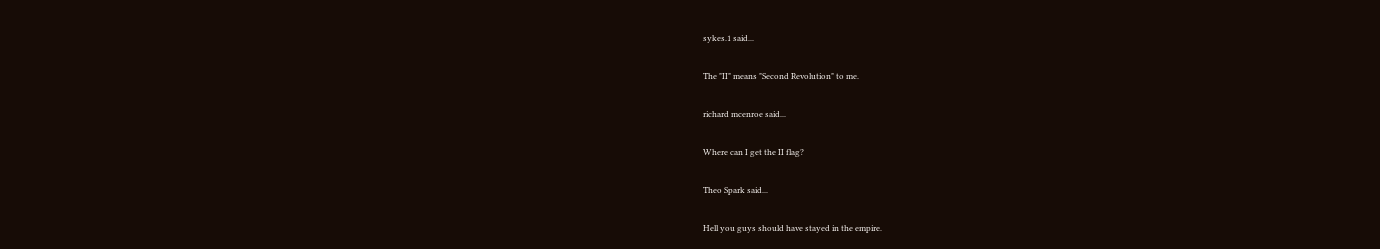sykes.1 said...

The "II" means "Second Revolution" to me.

richard mcenroe said...

Where can I get the II flag?

Theo Spark said...

Hell you guys should have stayed in the empire.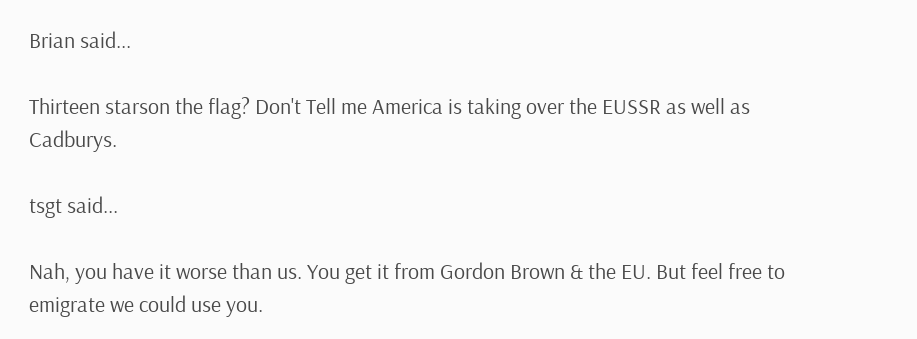Brian said...

Thirteen starson the flag? Don't Tell me America is taking over the EUSSR as well as Cadburys.

tsgt said...

Nah, you have it worse than us. You get it from Gordon Brown & the EU. But feel free to emigrate we could use you.